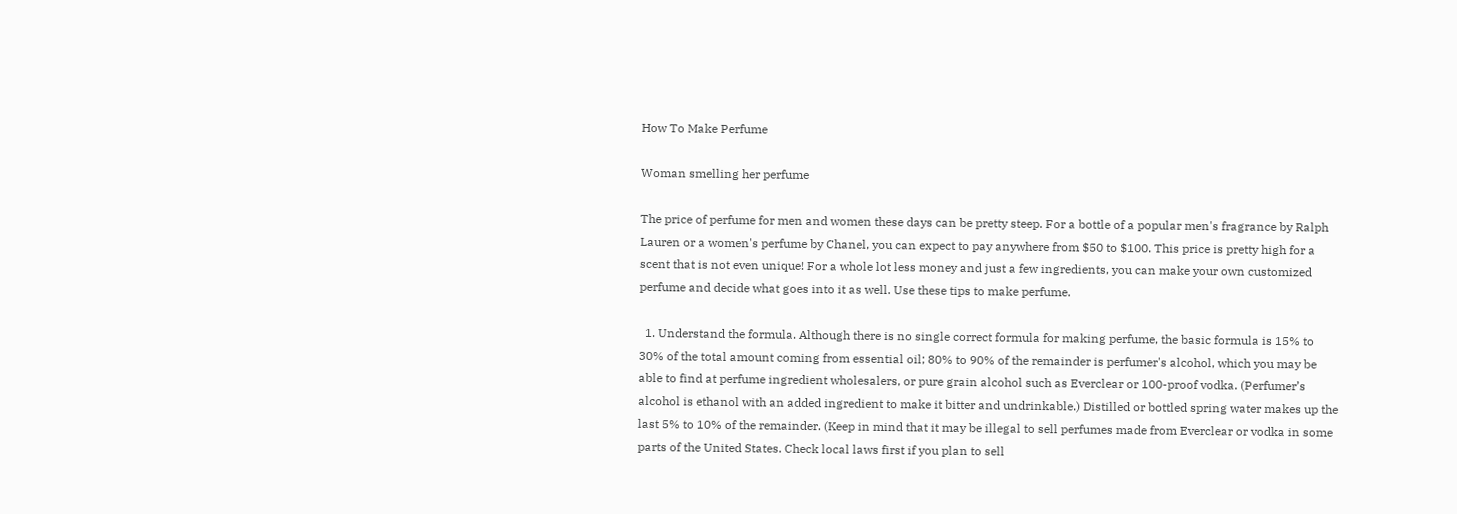How To Make Perfume

Woman smelling her perfume

The price of perfume for men and women these days can be pretty steep. For a bottle of a popular men's fragrance by Ralph Lauren or a women's perfume by Chanel, you can expect to pay anywhere from $50 to $100. This price is pretty high for a scent that is not even unique! For a whole lot less money and just a few ingredients, you can make your own customized perfume and decide what goes into it as well. Use these tips to make perfume.

  1. Understand the formula. Although there is no single correct formula for making perfume, the basic formula is 15% to 30% of the total amount coming from essential oil; 80% to 90% of the remainder is perfumer's alcohol, which you may be able to find at perfume ingredient wholesalers, or pure grain alcohol such as Everclear or 100-proof vodka. (Perfumer’s alcohol is ethanol with an added ingredient to make it bitter and undrinkable.) Distilled or bottled spring water makes up the last 5% to 10% of the remainder. (Keep in mind that it may be illegal to sell perfumes made from Everclear or vodka in some parts of the United States. Check local laws first if you plan to sell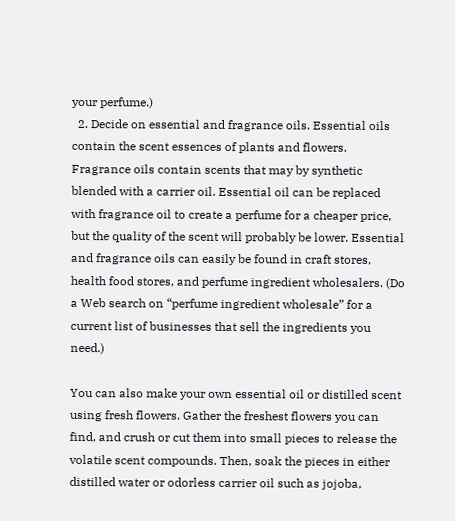your perfume.)
  2. Decide on essential and fragrance oils. Essential oils contain the scent essences of plants and flowers. Fragrance oils contain scents that may by synthetic blended with a carrier oil. Essential oil can be replaced with fragrance oil to create a perfume for a cheaper price, but the quality of the scent will probably be lower. Essential and fragrance oils can easily be found in craft stores, health food stores, and perfume ingredient wholesalers. (Do a Web search on “perfume ingredient wholesale” for a current list of businesses that sell the ingredients you need.)

You can also make your own essential oil or distilled scent using fresh flowers. Gather the freshest flowers you can find, and crush or cut them into small pieces to release the volatile scent compounds. Then, soak the pieces in either distilled water or odorless carrier oil such as jojoba,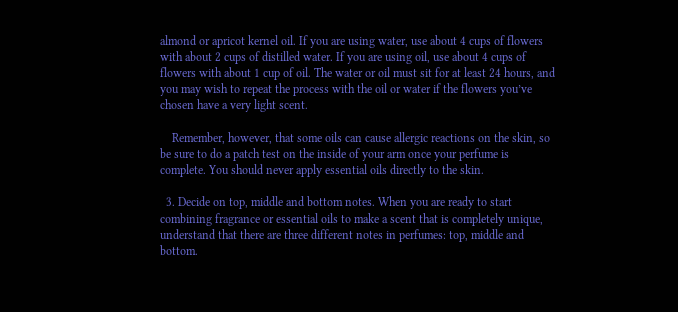almond or apricot kernel oil. If you are using water, use about 4 cups of flowers with about 2 cups of distilled water. If you are using oil, use about 4 cups of flowers with about 1 cup of oil. The water or oil must sit for at least 24 hours, and you may wish to repeat the process with the oil or water if the flowers you’ve chosen have a very light scent.

    Remember, however, that some oils can cause allergic reactions on the skin, so be sure to do a patch test on the inside of your arm once your perfume is complete. You should never apply essential oils directly to the skin.

  3. Decide on top, middle and bottom notes. When you are ready to start combining fragrance or essential oils to make a scent that is completely unique, understand that there are three different notes in perfumes: top, middle and bottom.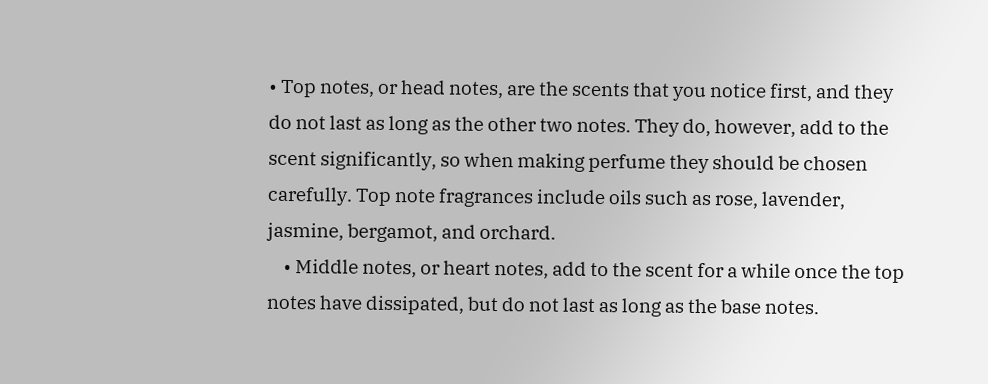• Top notes, or head notes, are the scents that you notice first, and they do not last as long as the other two notes. They do, however, add to the scent significantly, so when making perfume they should be chosen carefully. Top note fragrances include oils such as rose, lavender, jasmine, bergamot, and orchard.
    • Middle notes, or heart notes, add to the scent for a while once the top notes have dissipated, but do not last as long as the base notes.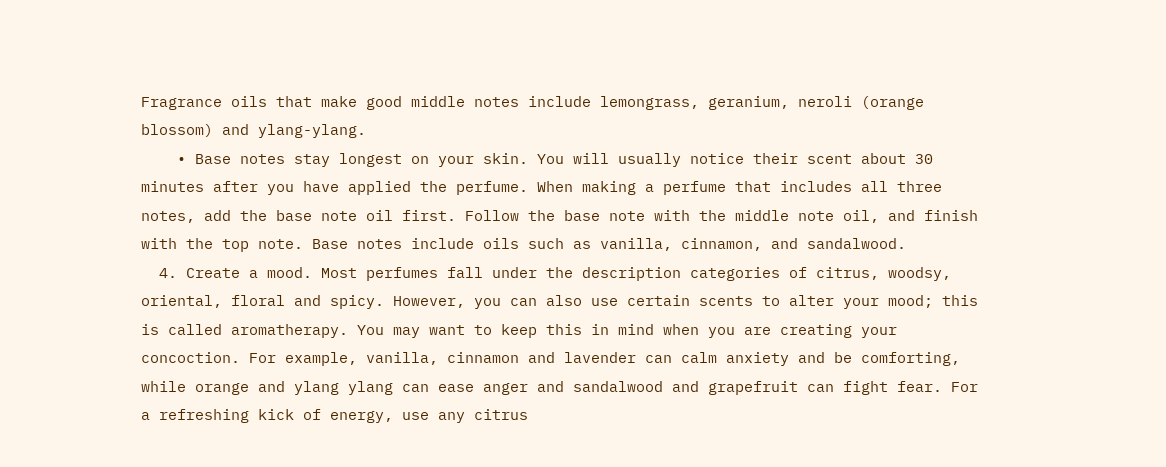Fragrance oils that make good middle notes include lemongrass, geranium, neroli (orange blossom) and ylang-ylang.
    • Base notes stay longest on your skin. You will usually notice their scent about 30 minutes after you have applied the perfume. When making a perfume that includes all three notes, add the base note oil first. Follow the base note with the middle note oil, and finish with the top note. Base notes include oils such as vanilla, cinnamon, and sandalwood.
  4. Create a mood. Most perfumes fall under the description categories of citrus, woodsy, oriental, floral and spicy. However, you can also use certain scents to alter your mood; this is called aromatherapy. You may want to keep this in mind when you are creating your concoction. For example, vanilla, cinnamon and lavender can calm anxiety and be comforting, while orange and ylang ylang can ease anger and sandalwood and grapefruit can fight fear. For a refreshing kick of energy, use any citrus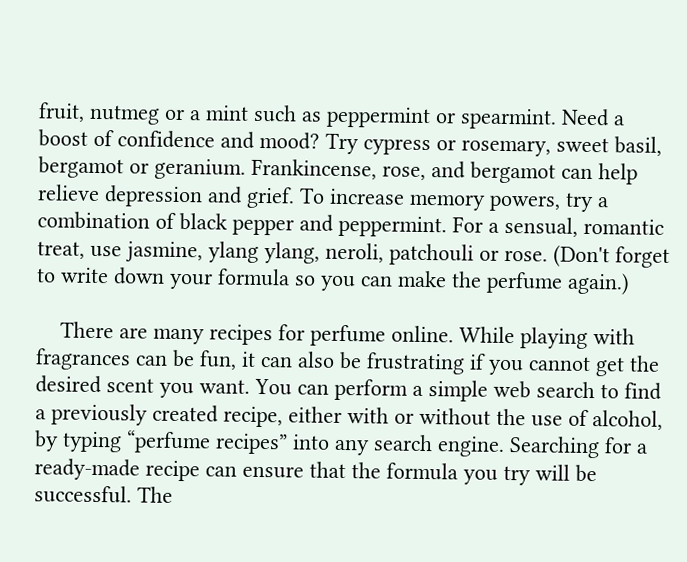fruit, nutmeg or a mint such as peppermint or spearmint. Need a boost of confidence and mood? Try cypress or rosemary, sweet basil, bergamot or geranium. Frankincense, rose, and bergamot can help relieve depression and grief. To increase memory powers, try a combination of black pepper and peppermint. For a sensual, romantic treat, use jasmine, ylang ylang, neroli, patchouli or rose. (Don't forget to write down your formula so you can make the perfume again.)

    There are many recipes for perfume online. While playing with fragrances can be fun, it can also be frustrating if you cannot get the desired scent you want. You can perform a simple web search to find a previously created recipe, either with or without the use of alcohol, by typing “perfume recipes” into any search engine. Searching for a ready-made recipe can ensure that the formula you try will be successful. The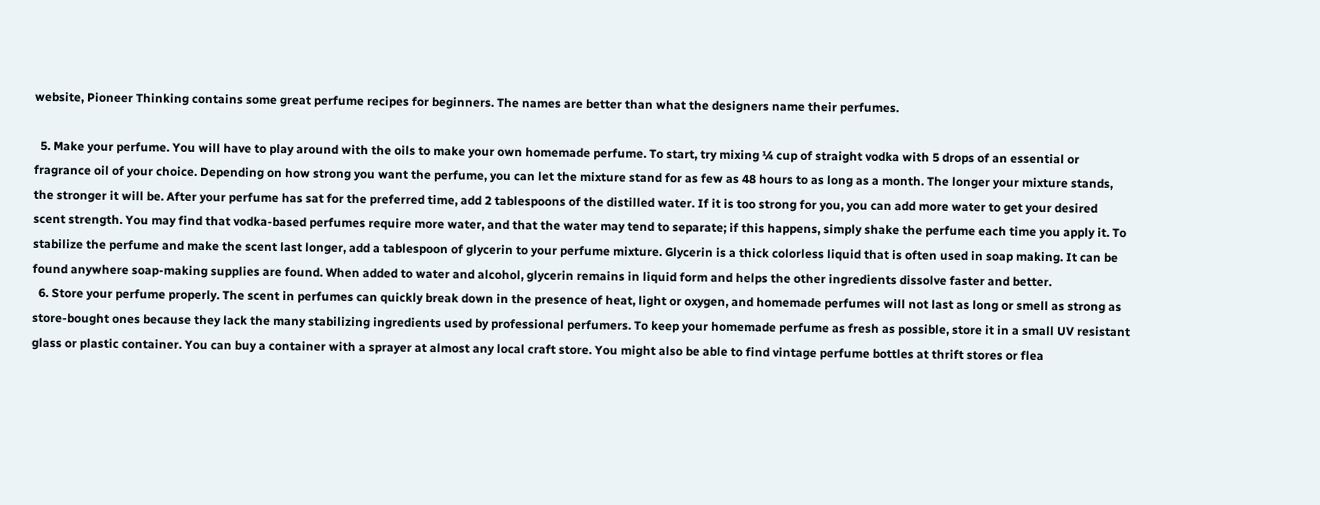website, Pioneer Thinking contains some great perfume recipes for beginners. The names are better than what the designers name their perfumes.

  5. Make your perfume. You will have to play around with the oils to make your own homemade perfume. To start, try mixing ¼ cup of straight vodka with 5 drops of an essential or fragrance oil of your choice. Depending on how strong you want the perfume, you can let the mixture stand for as few as 48 hours to as long as a month. The longer your mixture stands, the stronger it will be. After your perfume has sat for the preferred time, add 2 tablespoons of the distilled water. If it is too strong for you, you can add more water to get your desired scent strength. You may find that vodka-based perfumes require more water, and that the water may tend to separate; if this happens, simply shake the perfume each time you apply it. To stabilize the perfume and make the scent last longer, add a tablespoon of glycerin to your perfume mixture. Glycerin is a thick colorless liquid that is often used in soap making. It can be found anywhere soap-making supplies are found. When added to water and alcohol, glycerin remains in liquid form and helps the other ingredients dissolve faster and better.
  6. Store your perfume properly. The scent in perfumes can quickly break down in the presence of heat, light or oxygen, and homemade perfumes will not last as long or smell as strong as store-bought ones because they lack the many stabilizing ingredients used by professional perfumers. To keep your homemade perfume as fresh as possible, store it in a small UV resistant glass or plastic container. You can buy a container with a sprayer at almost any local craft store. You might also be able to find vintage perfume bottles at thrift stores or flea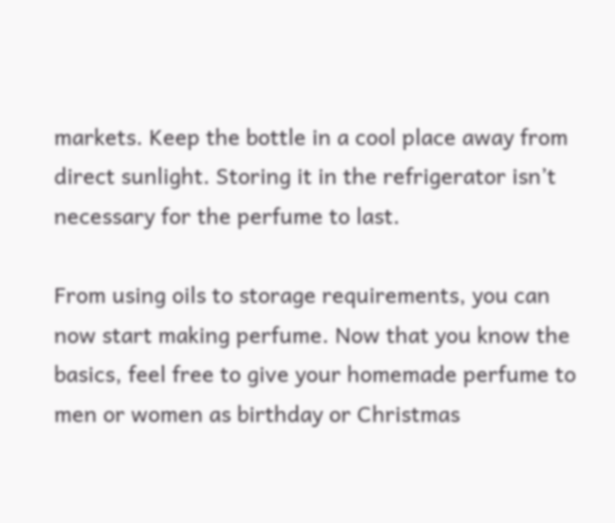markets. Keep the bottle in a cool place away from direct sunlight. Storing it in the refrigerator isn’t necessary for the perfume to last.

From using oils to storage requirements, you can now start making perfume. Now that you know the basics, feel free to give your homemade perfume to men or women as birthday or Christmas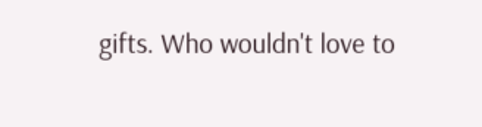gifts. Who wouldn't love to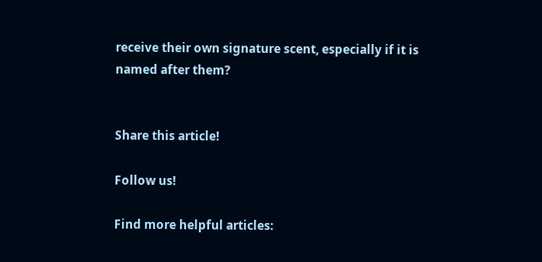receive their own signature scent, especially if it is named after them?


Share this article!

Follow us!

Find more helpful articles: